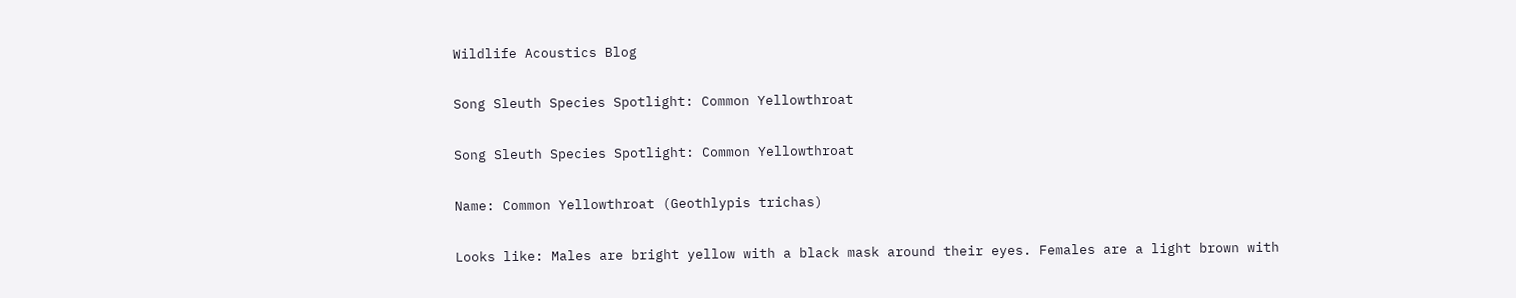Wildlife Acoustics Blog

Song Sleuth Species Spotlight: Common Yellowthroat

Song Sleuth Species Spotlight: Common Yellowthroat

Name: Common Yellowthroat (Geothlypis trichas)

Looks like: Males are bright yellow with a black mask around their eyes. Females are a light brown with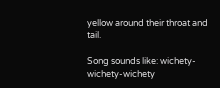yellow around their throat and tail.

Song sounds like: wichety-wichety-wichety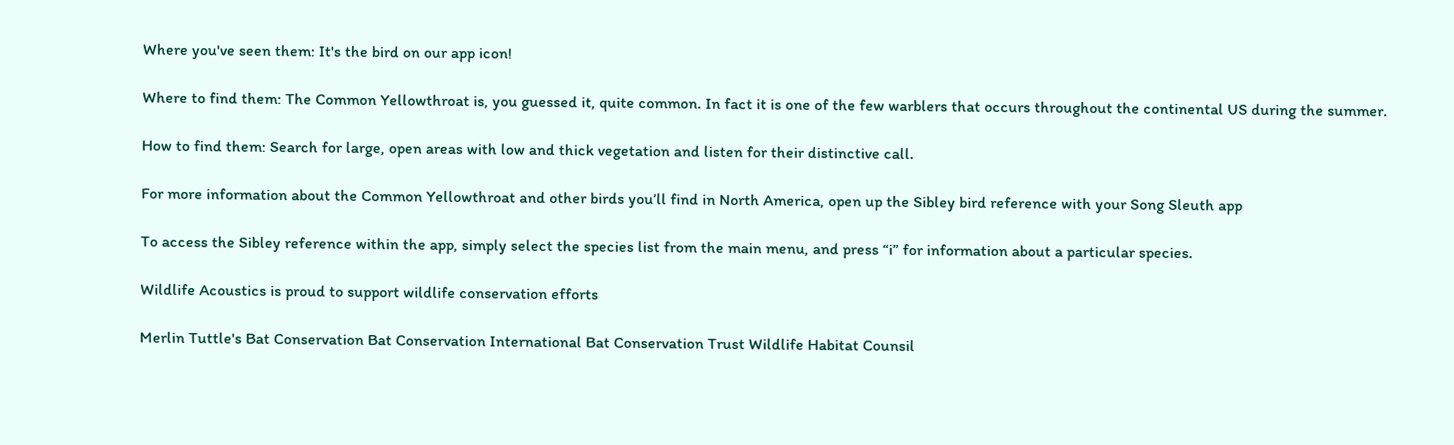Where you've seen them: It's the bird on our app icon!

Where to find them: The Common Yellowthroat is, you guessed it, quite common. In fact it is one of the few warblers that occurs throughout the continental US during the summer.

How to find them: Search for large, open areas with low and thick vegetation and listen for their distinctive call.

For more information about the Common Yellowthroat and other birds you’ll find in North America, open up the Sibley bird reference with your Song Sleuth app

To access the Sibley reference within the app, simply select the species list from the main menu, and press “i” for information about a particular species.

Wildlife Acoustics is proud to support wildlife conservation efforts

Merlin Tuttle's Bat Conservation Bat Conservation International Bat Conservation Trust Wildlife Habitat Counsil